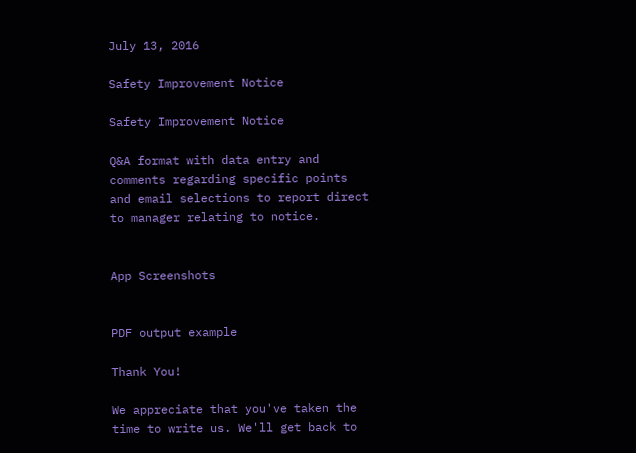July 13, 2016

Safety Improvement Notice

Safety Improvement Notice

Q&A format with data entry and comments regarding specific points and email selections to report direct to manager relating to notice.


App Screenshots


PDF output example

Thank You!

We appreciate that you've taken the time to write us. We'll get back to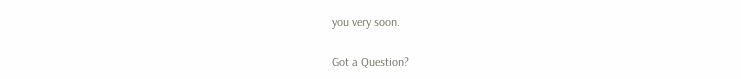you very soon.

Got a Question?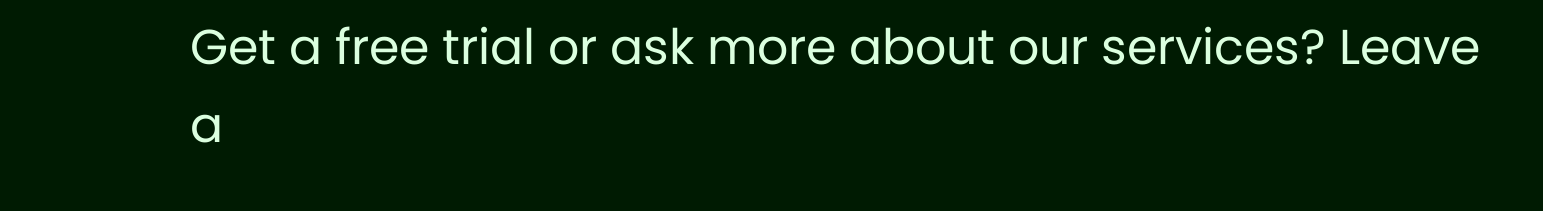Get a free trial or ask more about our services? Leave a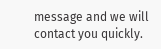message and we will contact you quickly.